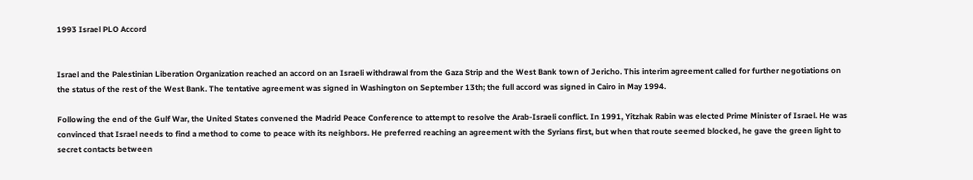1993 Israel PLO Accord


Israel and the Palestinian Liberation Organization reached an accord on an Israeli withdrawal from the Gaza Strip and the West Bank town of Jericho. This interim agreement called for further negotiations on the status of the rest of the West Bank. The tentative agreement was signed in Washington on September 13th; the full accord was signed in Cairo in May 1994.

Following the end of the Gulf War, the United States convened the Madrid Peace Conference to attempt to resolve the Arab-Israeli conflict. In 1991, Yitzhak Rabin was elected Prime Minister of Israel. He was convinced that Israel needs to find a method to come to peace with its neighbors. He preferred reaching an agreement with the Syrians first, but when that route seemed blocked, he gave the green light to secret contacts between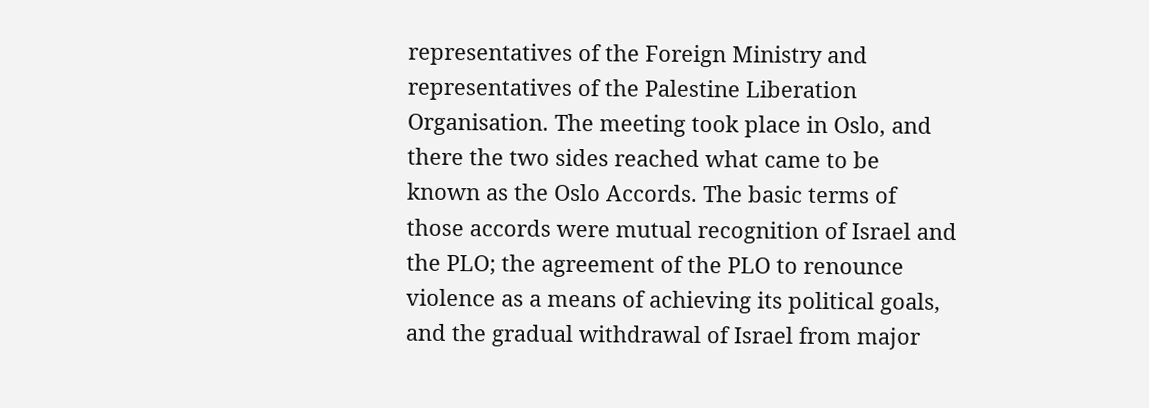representatives of the Foreign Ministry and representatives of the Palestine Liberation Organisation. The meeting took place in Oslo, and there the two sides reached what came to be known as the Oslo Accords. The basic terms of those accords were mutual recognition of Israel and the PLO; the agreement of the PLO to renounce violence as a means of achieving its political goals, and the gradual withdrawal of Israel from major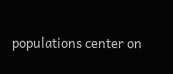populations center on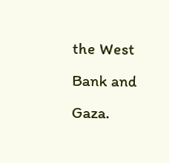the West Bank and Gaza.